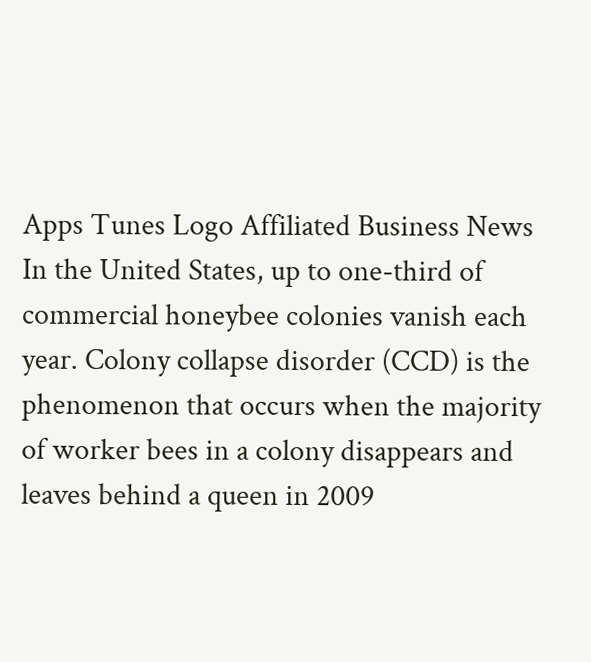Apps Tunes Logo Affiliated Business News
In the United States, up to one-third of commercial honeybee colonies vanish each year. Colony collapse disorder (CCD) is the phenomenon that occurs when the majority of worker bees in a colony disappears and leaves behind a queen in 2009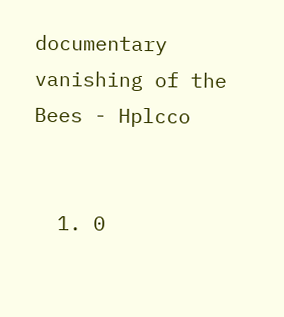documentary vanishing of the Bees - Hplcco


  1. 0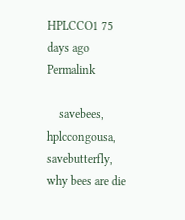HPLCCO1 75 days ago Permalink

    savebees, hplccongousa, savebutterfly, why bees are die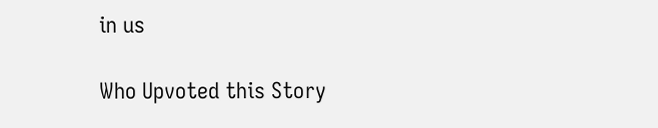in us

Who Upvoted this Story